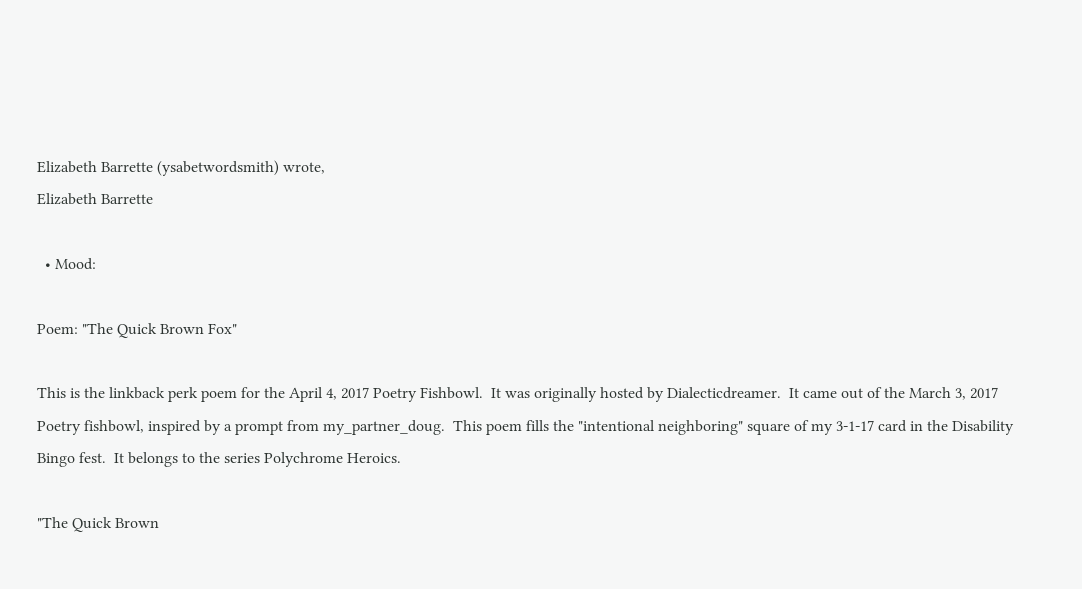Elizabeth Barrette (ysabetwordsmith) wrote,
Elizabeth Barrette

  • Mood:

Poem: "The Quick Brown Fox"

This is the linkback perk poem for the April 4, 2017 Poetry Fishbowl.  It was originally hosted by Dialecticdreamer.  It came out of the March 3, 2017 Poetry fishbowl, inspired by a prompt from my_partner_doug.  This poem fills the "intentional neighboring" square of my 3-1-17 card in the Disability Bingo fest.  It belongs to the series Polychrome Heroics.

"The Quick Brown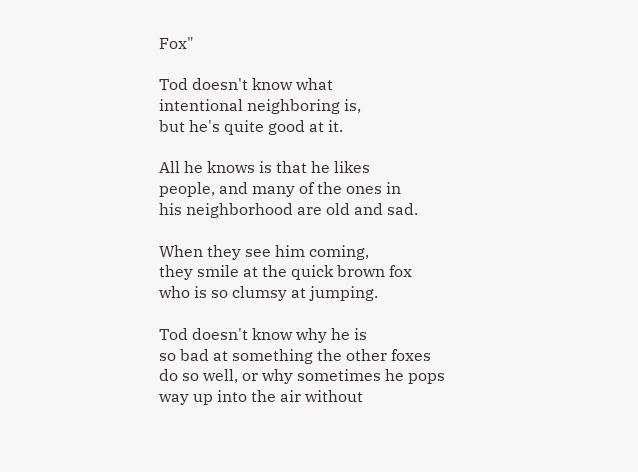Fox"

Tod doesn't know what
intentional neighboring is,
but he's quite good at it.

All he knows is that he likes
people, and many of the ones in
his neighborhood are old and sad.

When they see him coming,
they smile at the quick brown fox
who is so clumsy at jumping.

Tod doesn't know why he is
so bad at something the other foxes
do so well, or why sometimes he pops
way up into the air without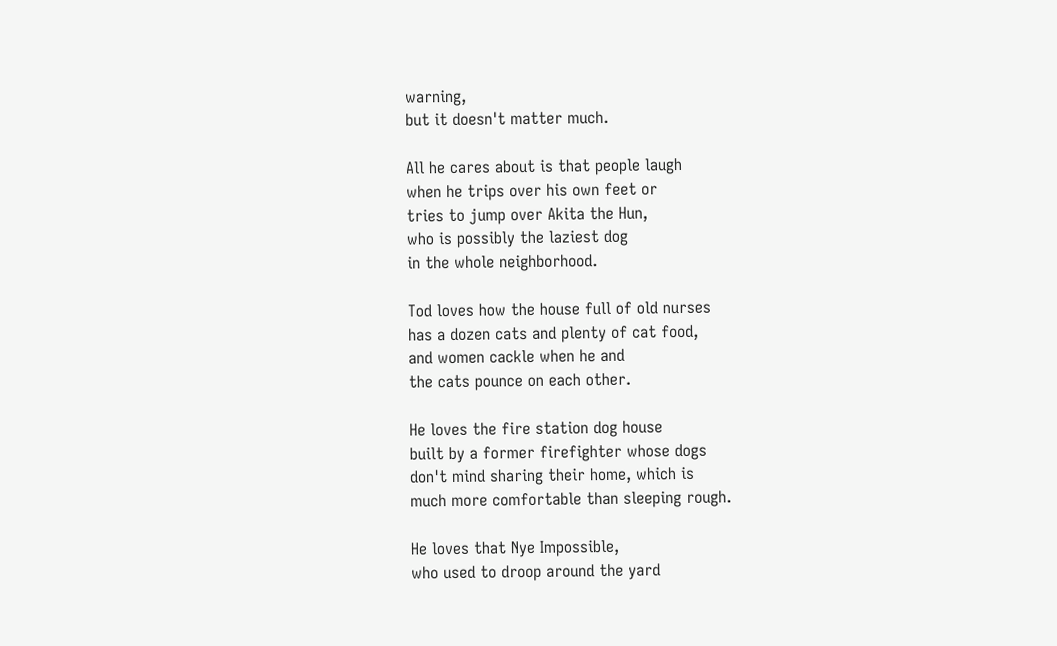warning,
but it doesn't matter much.

All he cares about is that people laugh
when he trips over his own feet or
tries to jump over Akita the Hun,
who is possibly the laziest dog
in the whole neighborhood.

Tod loves how the house full of old nurses
has a dozen cats and plenty of cat food,
and women cackle when he and
the cats pounce on each other.

He loves the fire station dog house
built by a former firefighter whose dogs
don't mind sharing their home, which is
much more comfortable than sleeping rough.

He loves that Nye Impossible,
who used to droop around the yard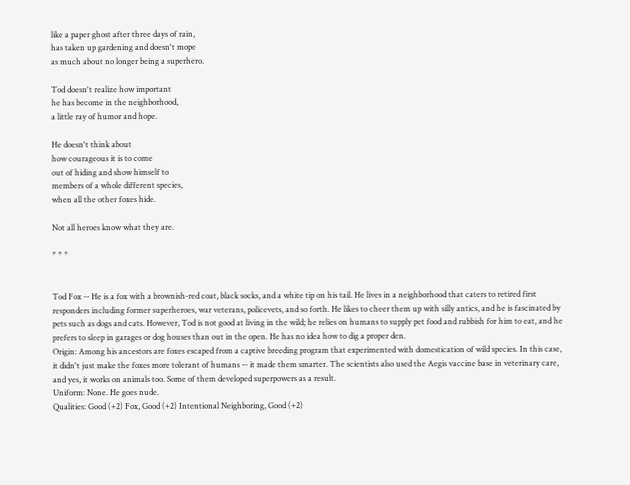like a paper ghost after three days of rain,
has taken up gardening and doesn't mope
as much about no longer being a superhero.

Tod doesn't realize how important
he has become in the neighborhood,
a little ray of humor and hope.

He doesn't think about
how courageous it is to come
out of hiding and show himself to
members of a whole different species,
when all the other foxes hide.

Not all heroes know what they are.

* * *


Tod Fox -- He is a fox with a brownish-red coat, black socks, and a white tip on his tail. He lives in a neighborhood that caters to retired first responders including former superheroes, war veterans, policevets, and so forth. He likes to cheer them up with silly antics, and he is fascinated by pets such as dogs and cats. However, Tod is not good at living in the wild; he relies on humans to supply pet food and rubbish for him to eat, and he prefers to sleep in garages or dog houses than out in the open. He has no idea how to dig a proper den.
Origin: Among his ancestors are foxes escaped from a captive breeding program that experimented with domestication of wild species. In this case, it didn't just make the foxes more tolerant of humans -- it made them smarter. The scientists also used the Aegis vaccine base in veterinary care, and yes, it works on animals too. Some of them developed superpowers as a result.
Uniform: None. He goes nude.
Qualities: Good (+2) Fox, Good (+2) Intentional Neighboring, Good (+2)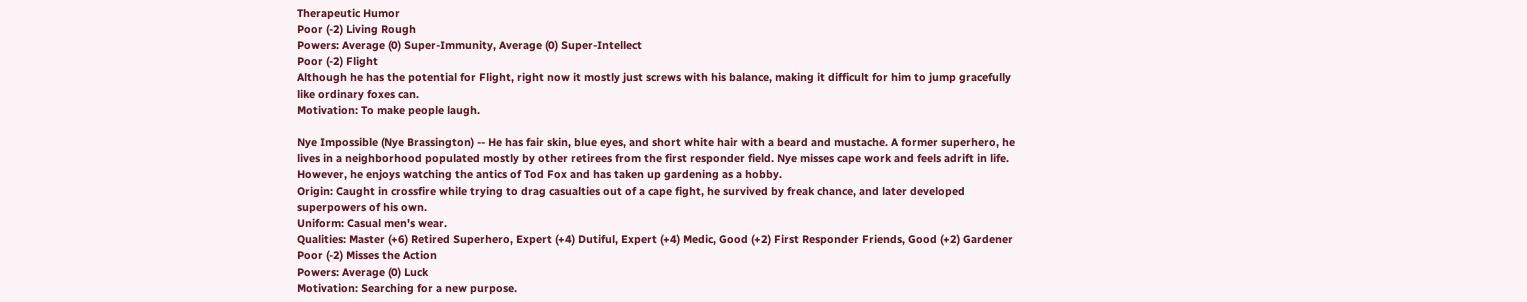Therapeutic Humor
Poor (-2) Living Rough
Powers: Average (0) Super-Immunity, Average (0) Super-Intellect
Poor (-2) Flight
Although he has the potential for Flight, right now it mostly just screws with his balance, making it difficult for him to jump gracefully like ordinary foxes can.
Motivation: To make people laugh.

Nye Impossible (Nye Brassington) -- He has fair skin, blue eyes, and short white hair with a beard and mustache. A former superhero, he lives in a neighborhood populated mostly by other retirees from the first responder field. Nye misses cape work and feels adrift in life. However, he enjoys watching the antics of Tod Fox and has taken up gardening as a hobby.
Origin: Caught in crossfire while trying to drag casualties out of a cape fight, he survived by freak chance, and later developed superpowers of his own.
Uniform: Casual men's wear.
Qualities: Master (+6) Retired Superhero, Expert (+4) Dutiful, Expert (+4) Medic, Good (+2) First Responder Friends, Good (+2) Gardener
Poor (-2) Misses the Action
Powers: Average (0) Luck
Motivation: Searching for a new purpose.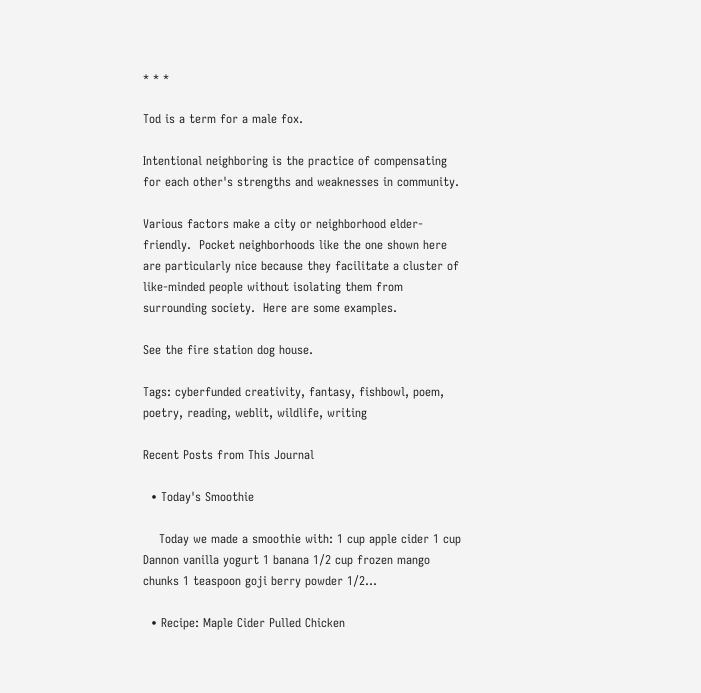* * *

Tod is a term for a male fox.

Intentional neighboring is the practice of compensating for each other's strengths and weaknesses in community.

Various factors make a city or neighborhood elder-friendly.  Pocket neighborhoods like the one shown here are particularly nice because they facilitate a cluster of like-minded people without isolating them from surrounding society.  Here are some examples.

See the fire station dog house.

Tags: cyberfunded creativity, fantasy, fishbowl, poem, poetry, reading, weblit, wildlife, writing

Recent Posts from This Journal

  • Today's Smoothie

    Today we made a smoothie with: 1 cup apple cider 1 cup Dannon vanilla yogurt 1 banana 1/2 cup frozen mango chunks 1 teaspoon goji berry powder 1/2…

  • Recipe: Maple Cider Pulled Chicken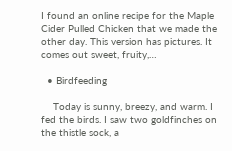I found an online recipe for the Maple Cider Pulled Chicken that we made the other day. This version has pictures. It comes out sweet, fruity,…

  • Birdfeeding

    Today is sunny, breezy, and warm. I fed the birds. I saw two goldfinches on the thistle sock, a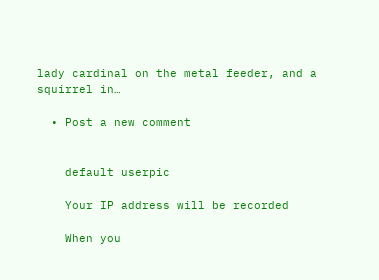lady cardinal on the metal feeder, and a squirrel in…

  • Post a new comment


    default userpic

    Your IP address will be recorded

    When you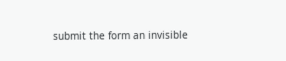submit the form an invisible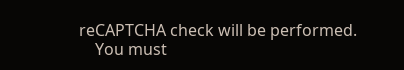reCAPTCHA check will be performed.
    You must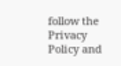follow the Privacy Policy and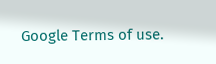Google Terms of use.